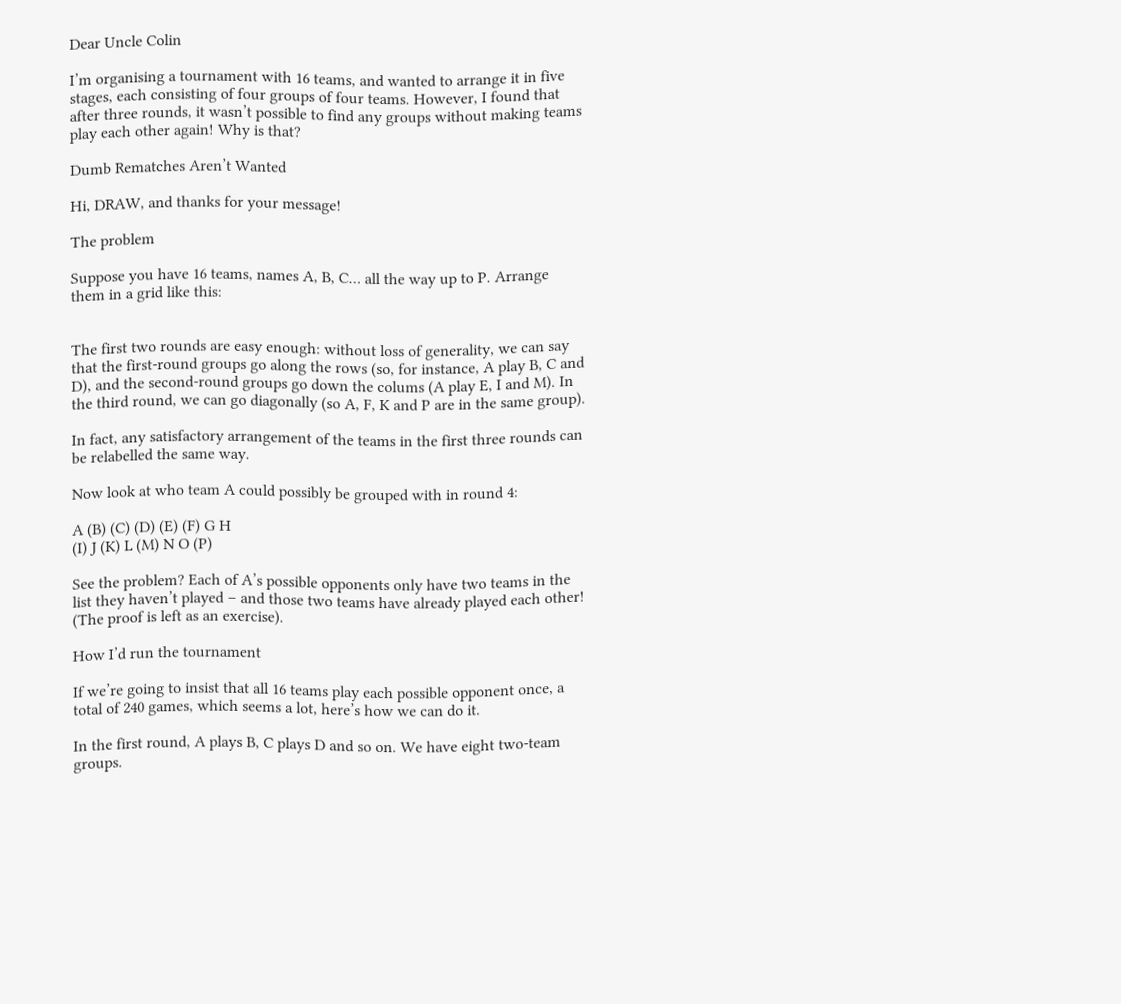Dear Uncle Colin

I’m organising a tournament with 16 teams, and wanted to arrange it in five stages, each consisting of four groups of four teams. However, I found that after three rounds, it wasn’t possible to find any groups without making teams play each other again! Why is that?

Dumb Rematches Aren’t Wanted

Hi, DRAW, and thanks for your message!

The problem

Suppose you have 16 teams, names A, B, C… all the way up to P. Arrange them in a grid like this:


The first two rounds are easy enough: without loss of generality, we can say that the first-round groups go along the rows (so, for instance, A play B, C and D), and the second-round groups go down the colums (A play E, I and M). In the third round, we can go diagonally (so A, F, K and P are in the same group).

In fact, any satisfactory arrangement of the teams in the first three rounds can be relabelled the same way.

Now look at who team A could possibly be grouped with in round 4:

A (B) (C) (D) (E) (F) G H
(I) J (K) L (M) N O (P)

See the problem? Each of A’s possible opponents only have two teams in the list they haven’t played – and those two teams have already played each other! (The proof is left as an exercise).

How I’d run the tournament

If we’re going to insist that all 16 teams play each possible opponent once, a total of 240 games, which seems a lot, here’s how we can do it.

In the first round, A plays B, C plays D and so on. We have eight two-team groups.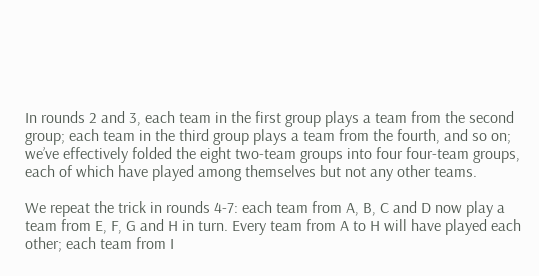In rounds 2 and 3, each team in the first group plays a team from the second group; each team in the third group plays a team from the fourth, and so on; we’ve effectively folded the eight two-team groups into four four-team groups, each of which have played among themselves but not any other teams.

We repeat the trick in rounds 4-7: each team from A, B, C and D now play a team from E, F, G and H in turn. Every team from A to H will have played each other; each team from I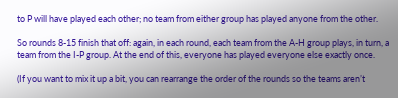to P will have played each other; no team from either group has played anyone from the other.

So rounds 8-15 finish that off: again, in each round, each team from the A-H group plays, in turn, a team from the I-P group. At the end of this, everyone has played everyone else exactly once.

(If you want to mix it up a bit, you can rearrange the order of the rounds so the teams aren’t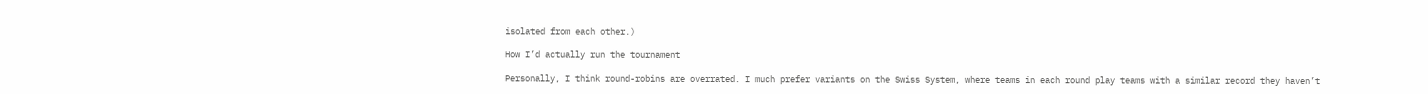isolated from each other.)

How I’d actually run the tournament

Personally, I think round-robins are overrated. I much prefer variants on the Swiss System, where teams in each round play teams with a similar record they haven’t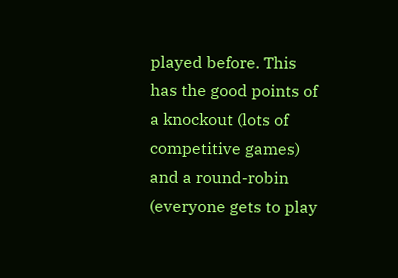played before. This has the good points of a knockout (lots of competitive games) and a round-robin (everyone gets to play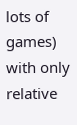lots of games) with only relative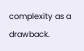complexity as a drawback.